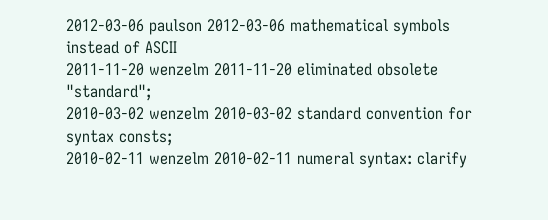2012-03-06 paulson 2012-03-06 mathematical symbols instead of ASCII
2011-11-20 wenzelm 2011-11-20 eliminated obsolete "standard";
2010-03-02 wenzelm 2010-03-02 standard convention for syntax consts;
2010-02-11 wenzelm 2010-02-11 numeral syntax: clarify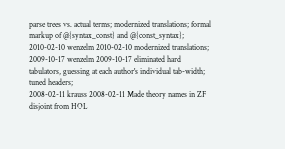parse trees vs. actual terms; modernized translations; formal markup of @{syntax_const} and @{const_syntax};
2010-02-10 wenzelm 2010-02-10 modernized translations;
2009-10-17 wenzelm 2009-10-17 eliminated hard tabulators, guessing at each author's individual tab-width; tuned headers;
2008-02-11 krauss 2008-02-11 Made theory names in ZF disjoint from HOL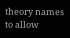theory names to allow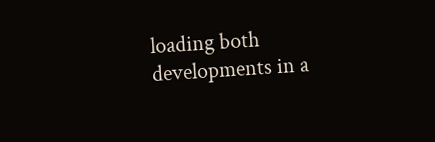loading both developments in a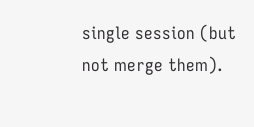single session (but not merge them).